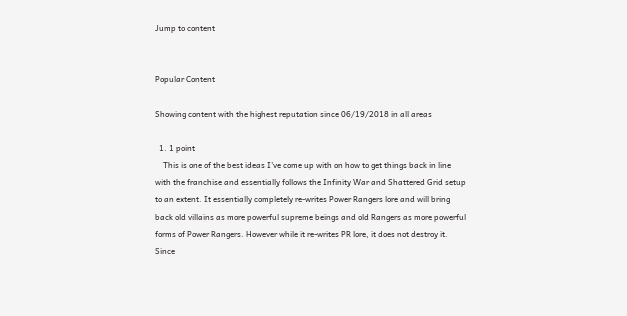Jump to content


Popular Content

Showing content with the highest reputation since 06/19/2018 in all areas

  1. 1 point
    This is one of the best ideas I've come up with on how to get things back in line with the franchise and essentially follows the Infinity War and Shattered Grid setup to an extent. It essentially completely re-writes Power Rangers lore and will bring back old villains as more powerful supreme beings and old Rangers as more powerful forms of Power Rangers. However while it re-writes PR lore, it does not destroy it. Since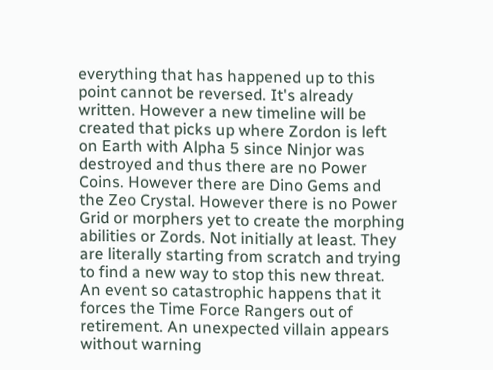everything that has happened up to this point cannot be reversed. It's already written. However a new timeline will be created that picks up where Zordon is left on Earth with Alpha 5 since Ninjor was destroyed and thus there are no Power Coins. However there are Dino Gems and the Zeo Crystal. However there is no Power Grid or morphers yet to create the morphing abilities or Zords. Not initially at least. They are literally starting from scratch and trying to find a new way to stop this new threat. An event so catastrophic happens that it forces the Time Force Rangers out of retirement. An unexpected villain appears without warning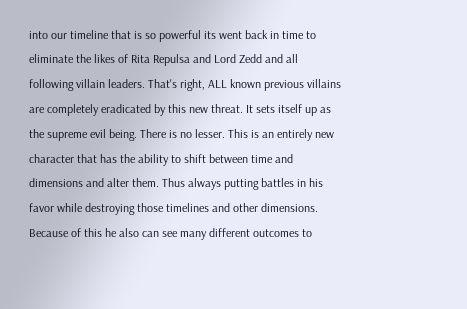into our timeline that is so powerful its went back in time to eliminate the likes of Rita Repulsa and Lord Zedd and all following villain leaders. That's right, ALL known previous villains are completely eradicated by this new threat. It sets itself up as the supreme evil being. There is no lesser. This is an entirely new character that has the ability to shift between time and dimensions and alter them. Thus always putting battles in his favor while destroying those timelines and other dimensions. Because of this he also can see many different outcomes to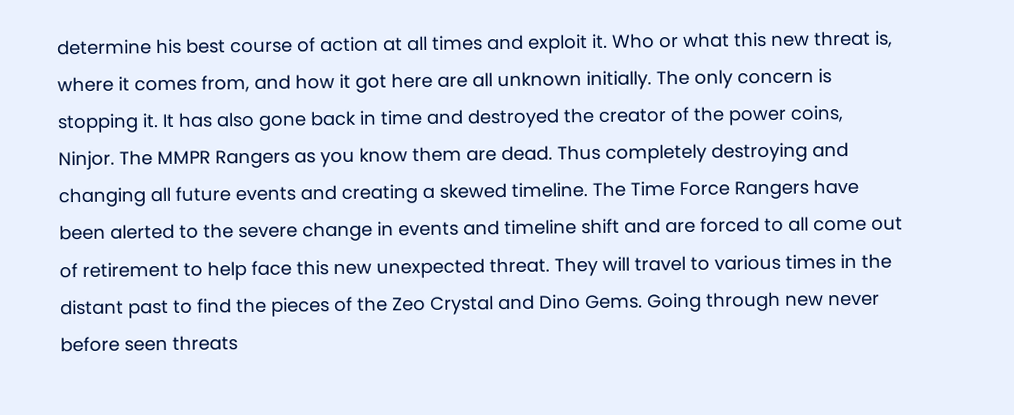determine his best course of action at all times and exploit it. Who or what this new threat is, where it comes from, and how it got here are all unknown initially. The only concern is stopping it. It has also gone back in time and destroyed the creator of the power coins, Ninjor. The MMPR Rangers as you know them are dead. Thus completely destroying and changing all future events and creating a skewed timeline. The Time Force Rangers have been alerted to the severe change in events and timeline shift and are forced to all come out of retirement to help face this new unexpected threat. They will travel to various times in the distant past to find the pieces of the Zeo Crystal and Dino Gems. Going through new never before seen threats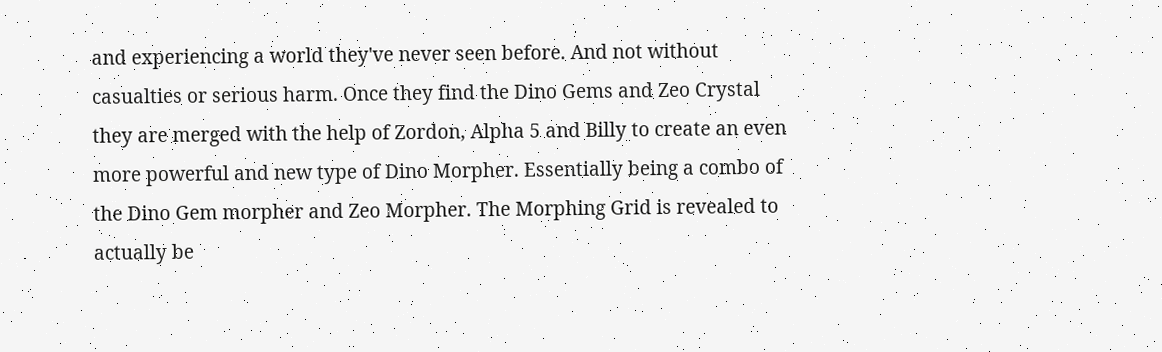and experiencing a world they've never seen before. And not without casualties or serious harm. Once they find the Dino Gems and Zeo Crystal they are merged with the help of Zordon, Alpha 5 and Billy to create an even more powerful and new type of Dino Morpher. Essentially being a combo of the Dino Gem morpher and Zeo Morpher. The Morphing Grid is revealed to actually be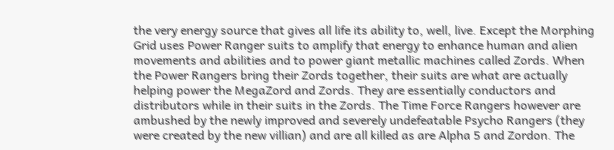the very energy source that gives all life its ability to, well, live. Except the Morphing Grid uses Power Ranger suits to amplify that energy to enhance human and alien movements and abilities and to power giant metallic machines called Zords. When the Power Rangers bring their Zords together, their suits are what are actually helping power the MegaZord and Zords. They are essentially conductors and distributors while in their suits in the Zords. The Time Force Rangers however are ambushed by the newly improved and severely undefeatable Psycho Rangers (they were created by the new villian) and are all killed as are Alpha 5 and Zordon. The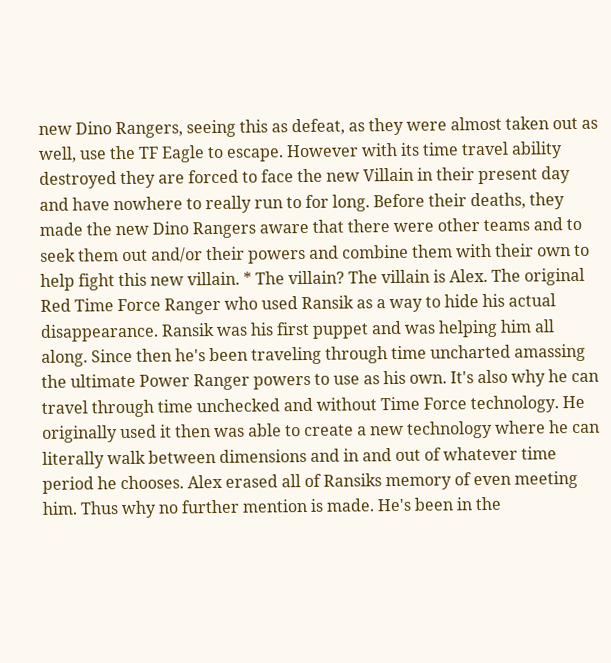new Dino Rangers, seeing this as defeat, as they were almost taken out as well, use the TF Eagle to escape. However with its time travel ability destroyed they are forced to face the new Villain in their present day and have nowhere to really run to for long. Before their deaths, they made the new Dino Rangers aware that there were other teams and to seek them out and/or their powers and combine them with their own to help fight this new villain. * The villain? The villain is Alex. The original Red Time Force Ranger who used Ransik as a way to hide his actual disappearance. Ransik was his first puppet and was helping him all along. Since then he's been traveling through time uncharted amassing the ultimate Power Ranger powers to use as his own. It's also why he can travel through time unchecked and without Time Force technology. He originally used it then was able to create a new technology where he can literally walk between dimensions and in and out of whatever time period he chooses. Alex erased all of Ransiks memory of even meeting him. Thus why no further mention is made. He's been in the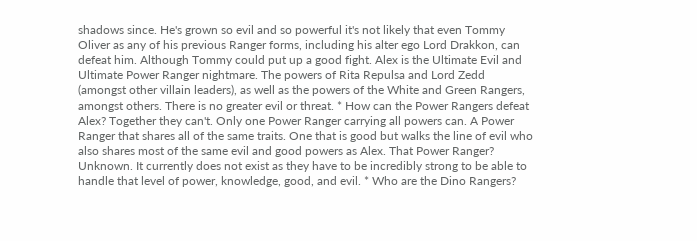shadows since. He's grown so evil and so powerful it's not likely that even Tommy Oliver as any of his previous Ranger forms, including his alter ego Lord Drakkon, can defeat him. Although Tommy could put up a good fight. Alex is the Ultimate Evil and Ultimate Power Ranger nightmare. The powers of Rita Repulsa and Lord Zedd (amongst other villain leaders), as well as the powers of the White and Green Rangers, amongst others. There is no greater evil or threat. * How can the Power Rangers defeat Alex? Together they can't. Only one Power Ranger carrying all powers can. A Power Ranger that shares all of the same traits. One that is good but walks the line of evil who also shares most of the same evil and good powers as Alex. That Power Ranger? Unknown. It currently does not exist as they have to be incredibly strong to be able to handle that level of power, knowledge, good, and evil. * Who are the Dino Rangers?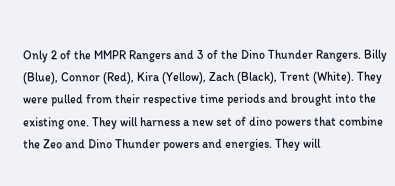Only 2 of the MMPR Rangers and 3 of the Dino Thunder Rangers. Billy (Blue), Connor (Red), Kira (Yellow), Zach (Black), Trent (White). They were pulled from their respective time periods and brought into the existing one. They will harness a new set of dino powers that combine the Zeo and Dino Thunder powers and energies. They will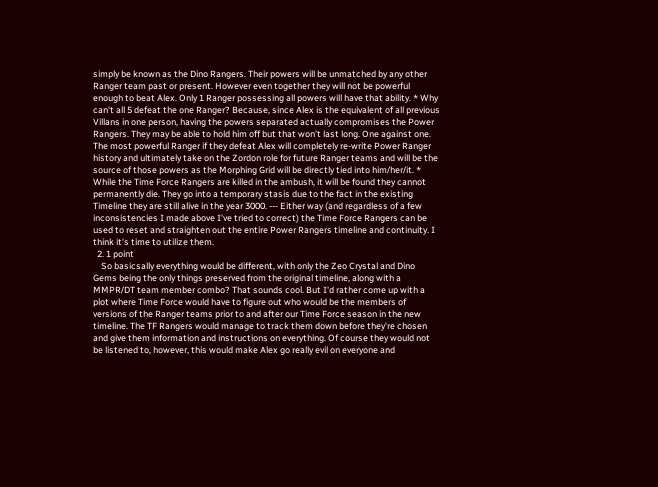simply be known as the Dino Rangers. Their powers will be unmatched by any other Ranger team past or present. However even together they will not be powerful enough to beat Alex. Only 1 Ranger possessing all powers will have that ability. * Why can't all 5 defeat the one Ranger? Because, since Alex is the equivalent of all previous Villans in one person, having the powers separated actually compromises the Power Rangers. They may be able to hold him off but that won't last long. One against one. The most powerful Ranger if they defeat Alex will completely re-write Power Ranger history and ultimately take on the Zordon role for future Ranger teams and will be the source of those powers as the Morphing Grid will be directly tied into him/her/it. * While the Time Force Rangers are killed in the ambush, it will be found they cannot permanently die. They go into a temporary stasis due to the fact in the existing Timeline they are still alive in the year 3000. --- Either way (and regardless of a few inconsistencies I made above I've tried to correct) the Time Force Rangers can be used to reset and straighten out the entire Power Rangers timeline and continuity. I think it's time to utilize them.
  2. 1 point
    So basicsally everything would be different, with only the Zeo Crystal and Dino Gems being the only things preserved from the original timeline, along with a MMPR/DT team member combo? That sounds cool. But I'd rather come up with a plot where Time Force would have to figure out who would be the members of versions of the Ranger teams prior to and after our Time Force season in the new timeline. The TF Rangers would manage to track them down before they're chosen and give them information and instructions on everything. Of course they would not be listened to, however, this would make Alex go really evil on everyone and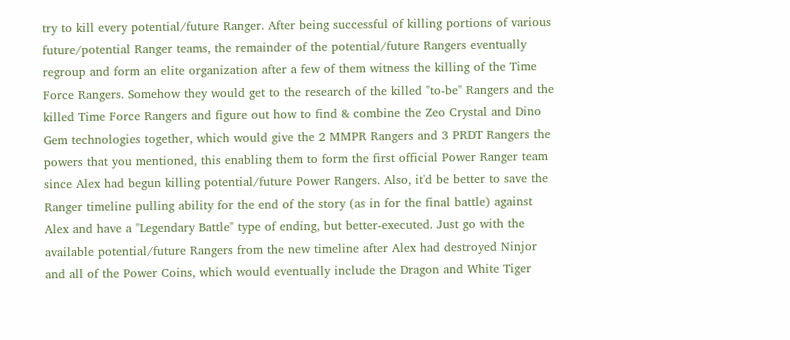try to kill every potential/future Ranger. After being successful of killing portions of various future/potential Ranger teams, the remainder of the potential/future Rangers eventually regroup and form an elite organization after a few of them witness the killing of the Time Force Rangers. Somehow they would get to the research of the killed "to-be" Rangers and the killed Time Force Rangers and figure out how to find & combine the Zeo Crystal and Dino Gem technologies together, which would give the 2 MMPR Rangers and 3 PRDT Rangers the powers that you mentioned, this enabling them to form the first official Power Ranger team since Alex had begun killing potential/future Power Rangers. Also, it'd be better to save the Ranger timeline pulling ability for the end of the story (as in for the final battle) against Alex and have a "Legendary Battle" type of ending, but better-executed. Just go with the available potential/future Rangers from the new timeline after Alex had destroyed Ninjor and all of the Power Coins, which would eventually include the Dragon and White Tiger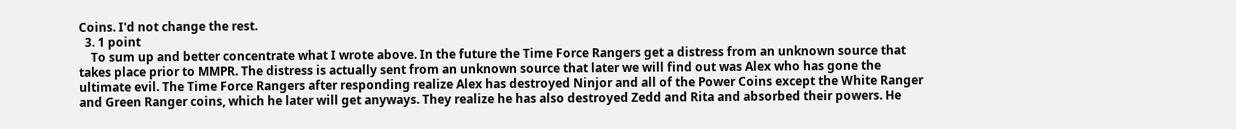Coins. I'd not change the rest.
  3. 1 point
    To sum up and better concentrate what I wrote above. In the future the Time Force Rangers get a distress from an unknown source that takes place prior to MMPR. The distress is actually sent from an unknown source that later we will find out was Alex who has gone the ultimate evil. The Time Force Rangers after responding realize Alex has destroyed Ninjor and all of the Power Coins except the White Ranger and Green Ranger coins, which he later will get anyways. They realize he has also destroyed Zedd and Rita and absorbed their powers. He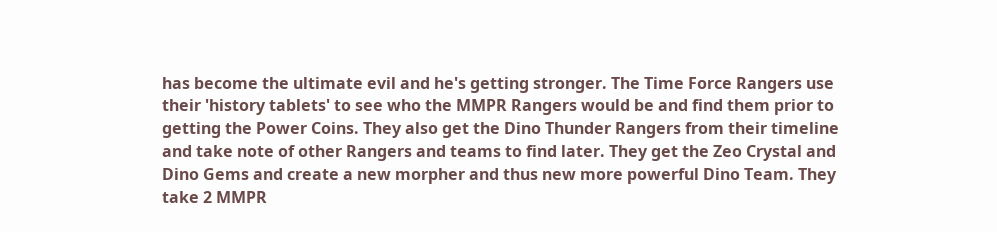has become the ultimate evil and he's getting stronger. The Time Force Rangers use their 'history tablets' to see who the MMPR Rangers would be and find them prior to getting the Power Coins. They also get the Dino Thunder Rangers from their timeline and take note of other Rangers and teams to find later. They get the Zeo Crystal and Dino Gems and create a new morpher and thus new more powerful Dino Team. They take 2 MMPR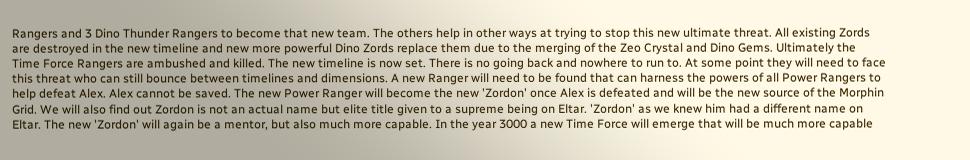Rangers and 3 Dino Thunder Rangers to become that new team. The others help in other ways at trying to stop this new ultimate threat. All existing Zords are destroyed in the new timeline and new more powerful Dino Zords replace them due to the merging of the Zeo Crystal and Dino Gems. Ultimately the Time Force Rangers are ambushed and killed. The new timeline is now set. There is no going back and nowhere to run to. At some point they will need to face this threat who can still bounce between timelines and dimensions. A new Ranger will need to be found that can harness the powers of all Power Rangers to help defeat Alex. Alex cannot be saved. The new Power Ranger will become the new 'Zordon' once Alex is defeated and will be the new source of the Morphin Grid. We will also find out Zordon is not an actual name but elite title given to a supreme being on Eltar. 'Zordon' as we knew him had a different name on Eltar. The new 'Zordon' will again be a mentor, but also much more capable. In the year 3000 a new Time Force will emerge that will be much more capable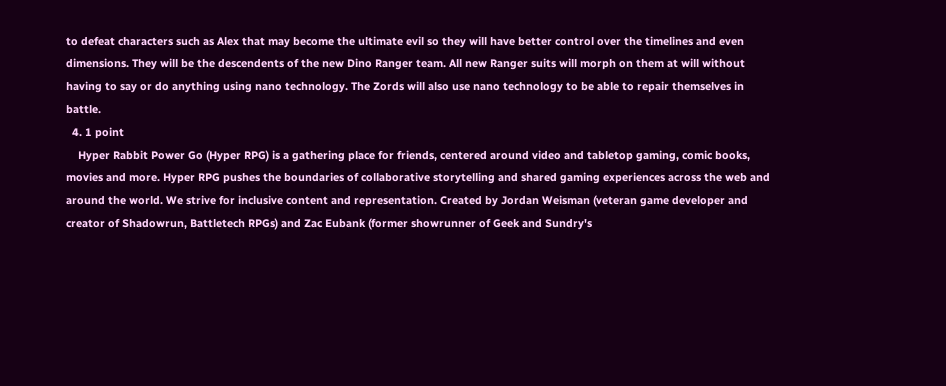to defeat characters such as Alex that may become the ultimate evil so they will have better control over the timelines and even dimensions. They will be the descendents of the new Dino Ranger team. All new Ranger suits will morph on them at will without having to say or do anything using nano technology. The Zords will also use nano technology to be able to repair themselves in battle.
  4. 1 point
    Hyper Rabbit Power Go (Hyper RPG) is a gathering place for friends, centered around video and tabletop gaming, comic books, movies and more. Hyper RPG pushes the boundaries of collaborative storytelling and shared gaming experiences across the web and around the world. We strive for inclusive content and representation. Created by Jordan Weisman (veteran game developer and creator of Shadowrun, Battletech RPGs) and Zac Eubank (former showrunner of Geek and Sundry's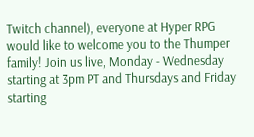Twitch channel), everyone at Hyper RPG would like to welcome you to the Thumper family! Join us live, Monday - Wednesday starting at 3pm PT and Thursdays and Friday starting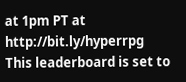at 1pm PT at http://bit.ly/hyperrpg
This leaderboard is set to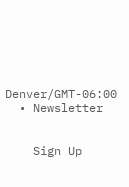Denver/GMT-06:00
  • Newsletter


    Sign Up